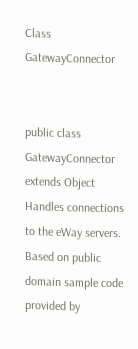Class GatewayConnector


public class GatewayConnector extends Object
Handles connections to the eWay servers. Based on public domain sample code provided by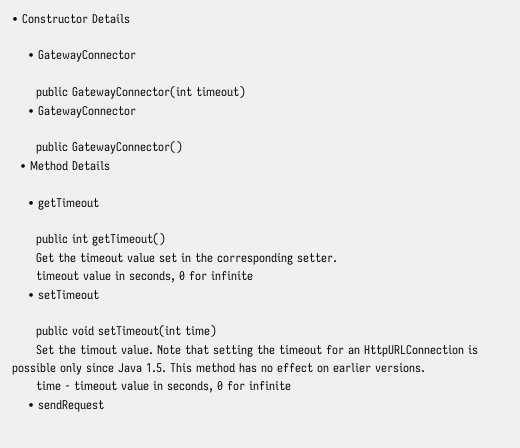• Constructor Details

    • GatewayConnector

      public GatewayConnector(int timeout)
    • GatewayConnector

      public GatewayConnector()
  • Method Details

    • getTimeout

      public int getTimeout()
      Get the timeout value set in the corresponding setter.
      timeout value in seconds, 0 for infinite
    • setTimeout

      public void setTimeout(int time)
      Set the timout value. Note that setting the timeout for an HttpURLConnection is possible only since Java 1.5. This method has no effect on earlier versions.
      time - timeout value in seconds, 0 for infinite
    • sendRequest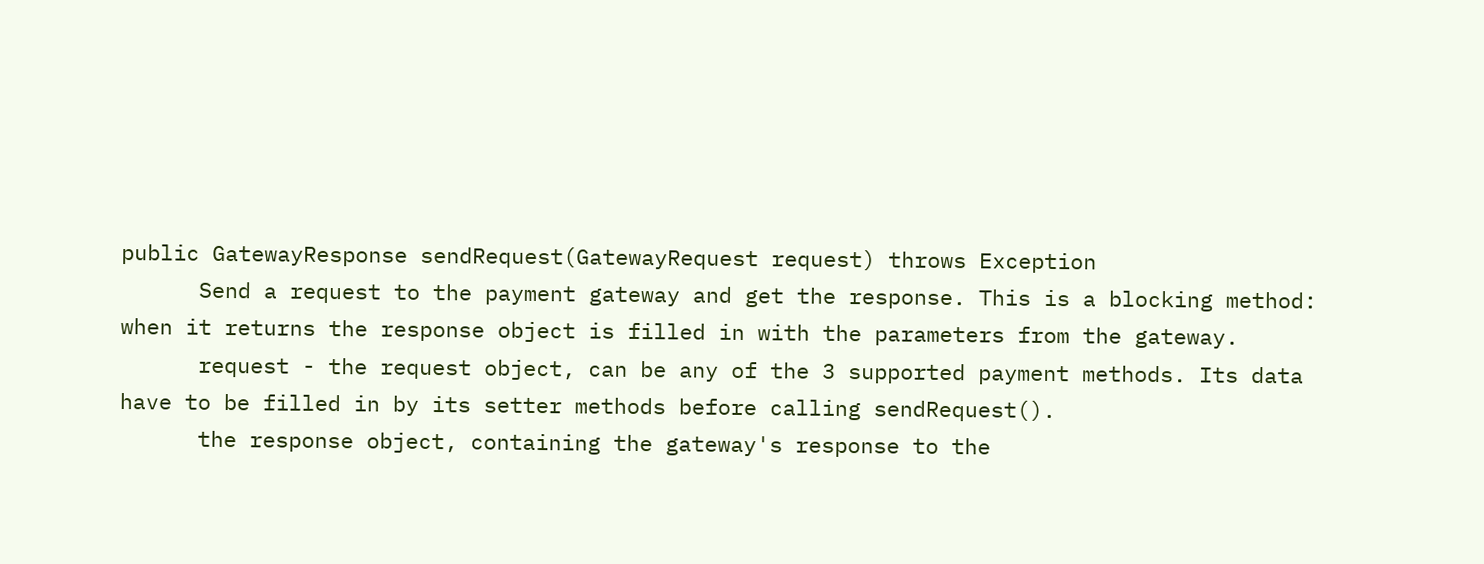public GatewayResponse sendRequest(GatewayRequest request) throws Exception
      Send a request to the payment gateway and get the response. This is a blocking method: when it returns the response object is filled in with the parameters from the gateway.
      request - the request object, can be any of the 3 supported payment methods. Its data have to be filled in by its setter methods before calling sendRequest().
      the response object, containing the gateway's response to the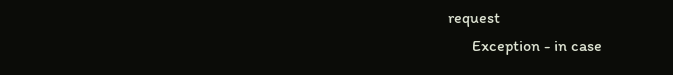request
      Exception - in case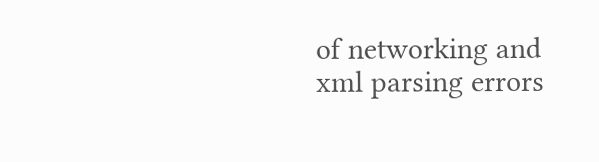of networking and xml parsing errors